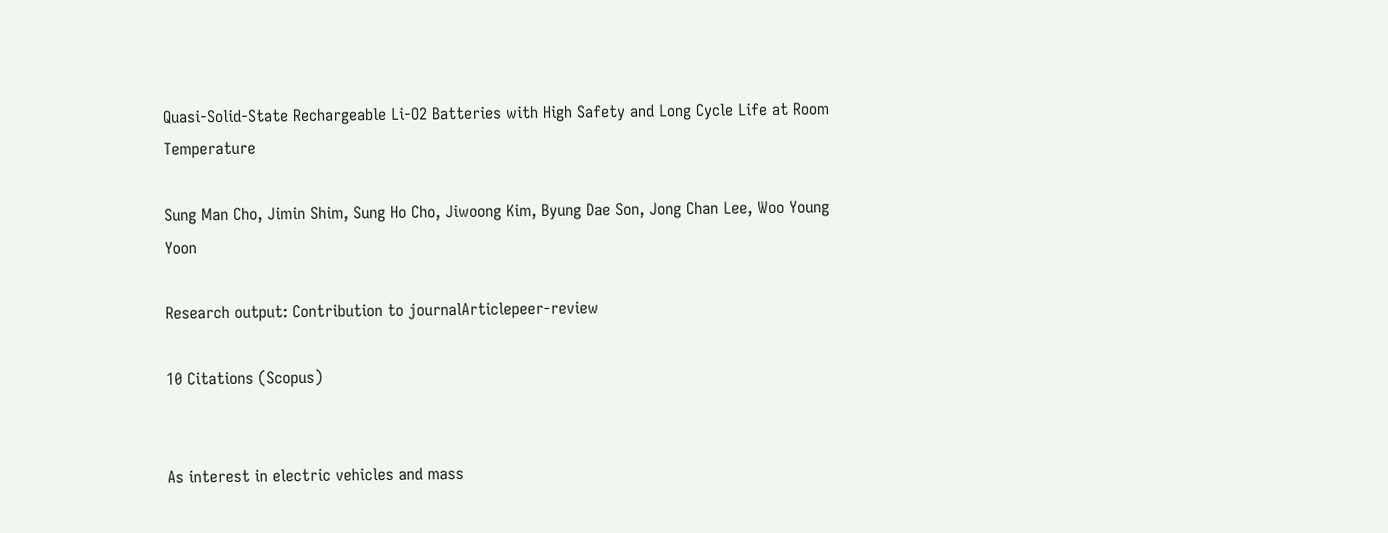Quasi-Solid-State Rechargeable Li-O2 Batteries with High Safety and Long Cycle Life at Room Temperature

Sung Man Cho, Jimin Shim, Sung Ho Cho, Jiwoong Kim, Byung Dae Son, Jong Chan Lee, Woo Young Yoon

Research output: Contribution to journalArticlepeer-review

10 Citations (Scopus)


As interest in electric vehicles and mass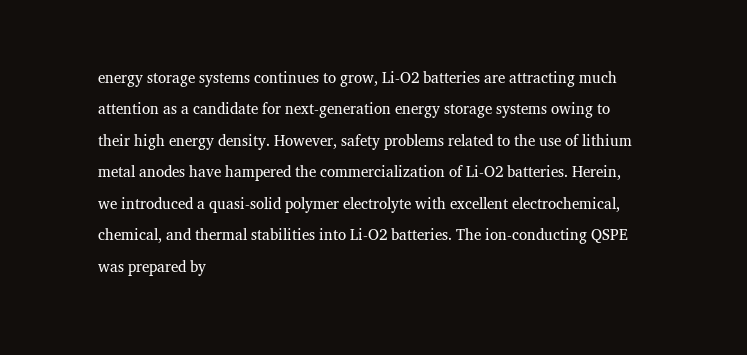energy storage systems continues to grow, Li-O2 batteries are attracting much attention as a candidate for next-generation energy storage systems owing to their high energy density. However, safety problems related to the use of lithium metal anodes have hampered the commercialization of Li-O2 batteries. Herein, we introduced a quasi-solid polymer electrolyte with excellent electrochemical, chemical, and thermal stabilities into Li-O2 batteries. The ion-conducting QSPE was prepared by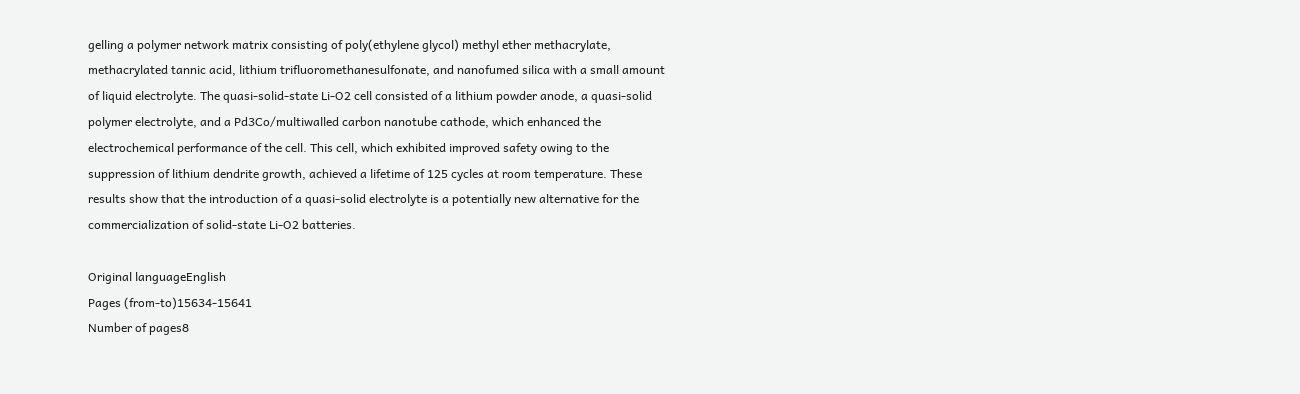gelling a polymer network matrix consisting of poly(ethylene glycol) methyl ether methacrylate, methacrylated tannic acid, lithium trifluoromethanesulfonate, and nanofumed silica with a small amount of liquid electrolyte. The quasi-solid-state Li-O2 cell consisted of a lithium powder anode, a quasi-solid polymer electrolyte, and a Pd3Co/multiwalled carbon nanotube cathode, which enhanced the electrochemical performance of the cell. This cell, which exhibited improved safety owing to the suppression of lithium dendrite growth, achieved a lifetime of 125 cycles at room temperature. These results show that the introduction of a quasi-solid electrolyte is a potentially new alternative for the commercialization of solid-state Li-O2 batteries.

Original languageEnglish
Pages (from-to)15634-15641
Number of pages8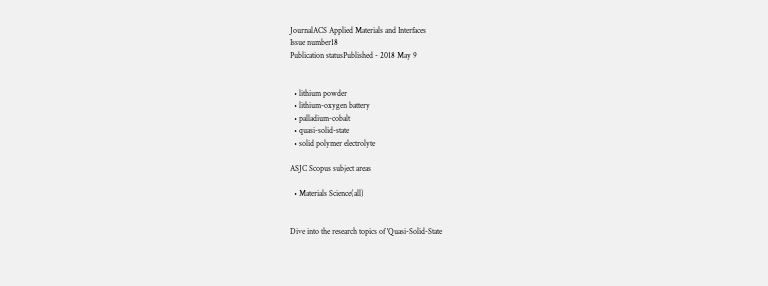JournalACS Applied Materials and Interfaces
Issue number18
Publication statusPublished - 2018 May 9


  • lithium powder
  • lithium-oxygen battery
  • palladium-cobalt
  • quasi-solid-state
  • solid polymer electrolyte

ASJC Scopus subject areas

  • Materials Science(all)


Dive into the research topics of 'Quasi-Solid-State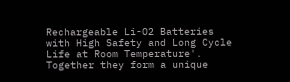Rechargeable Li-O2 Batteries with High Safety and Long Cycle Life at Room Temperature'. Together they form a unique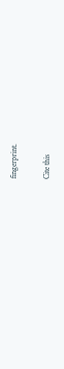fingerprint.

Cite this